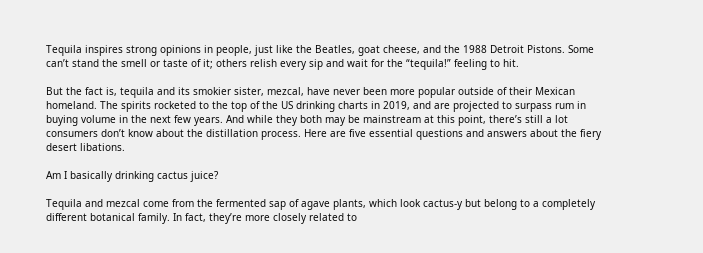Tequila inspires strong opinions in people, just like the Beatles, goat cheese, and the 1988 Detroit Pistons. Some can’t stand the smell or taste of it; others relish every sip and wait for the “tequila!” feeling to hit.

But the fact is, tequila and its smokier sister, mezcal, have never been more popular outside of their Mexican homeland. The spirits rocketed to the top of the US drinking charts in 2019, and are projected to surpass rum in buying volume in the next few years. And while they both may be mainstream at this point, there’s still a lot consumers don’t know about the distillation process. Here are five essential questions and answers about the fiery desert libations.

Am I basically drinking cactus juice?

Tequila and mezcal come from the fermented sap of agave plants, which look cactus-y but belong to a completely different botanical family. In fact, they’re more closely related to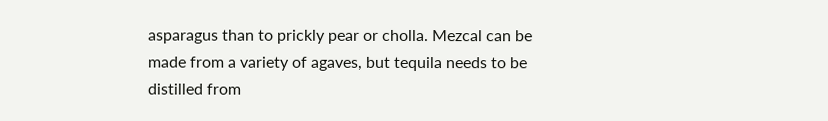asparagus than to prickly pear or cholla. Mezcal can be made from a variety of agaves, but tequila needs to be distilled from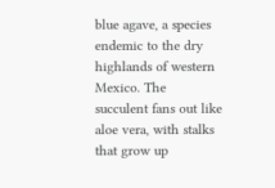blue agave, a species endemic to the dry highlands of western Mexico. The succulent fans out like aloe vera, with stalks that grow up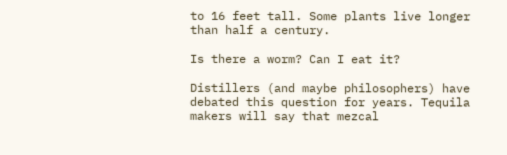to 16 feet tall. Some plants live longer than half a century.

Is there a worm? Can I eat it?

Distillers (and maybe philosophers) have debated this question for years. Tequila makers will say that mezcal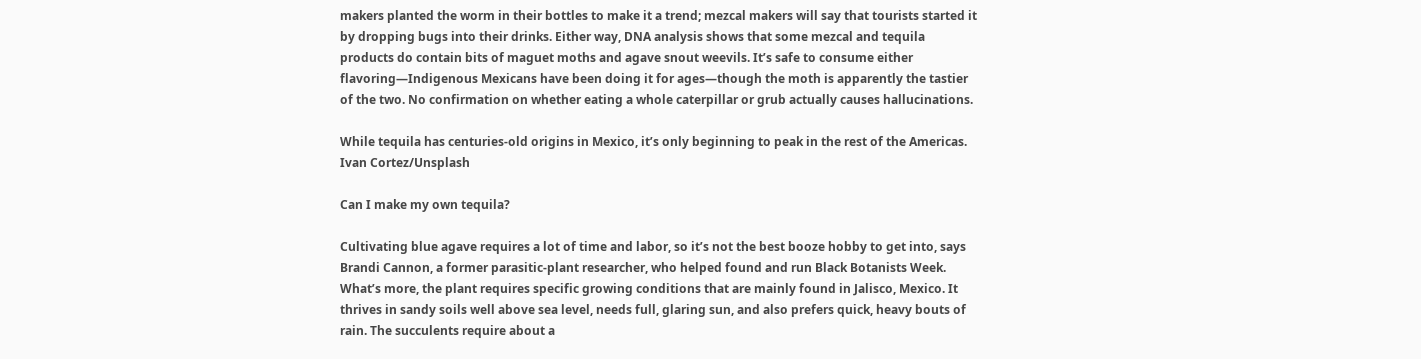makers planted the worm in their bottles to make it a trend; mezcal makers will say that tourists started it by dropping bugs into their drinks. Either way, DNA analysis shows that some mezcal and tequila products do contain bits of maguet moths and agave snout weevils. It’s safe to consume either flavoring—Indigenous Mexicans have been doing it for ages—though the moth is apparently the tastier of the two. No confirmation on whether eating a whole caterpillar or grub actually causes hallucinations.

While tequila has centuries-old origins in Mexico, it’s only beginning to peak in the rest of the Americas. Ivan Cortez/Unsplash

Can I make my own tequila?

Cultivating blue agave requires a lot of time and labor, so it’s not the best booze hobby to get into, says Brandi Cannon, a former parasitic-plant researcher, who helped found and run Black Botanists Week. What’s more, the plant requires specific growing conditions that are mainly found in Jalisco, Mexico. It thrives in sandy soils well above sea level, needs full, glaring sun, and also prefers quick, heavy bouts of rain. The succulents require about a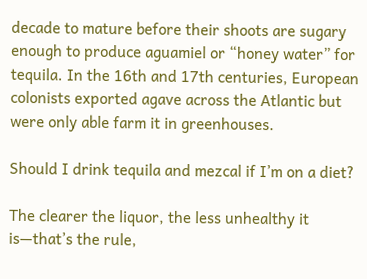decade to mature before their shoots are sugary enough to produce aguamiel or “honey water” for tequila. In the 16th and 17th centuries, European colonists exported agave across the Atlantic but were only able farm it in greenhouses.

Should I drink tequila and mezcal if I’m on a diet?

The clearer the liquor, the less unhealthy it is—that’s the rule,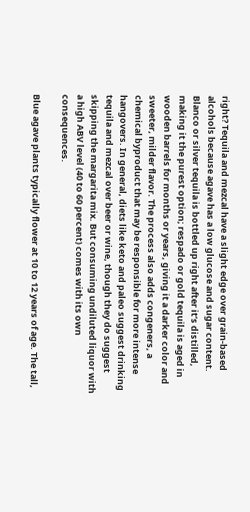right? Tequila and mezcal have a slight edge over grain-based alcohols because agave has a low glucose and sugar content. Blanco or silver tequila is bottled up right after it’s distilled, making it the purest option; respado or gold tequila is aged in wooden barrels for months or years, giving it a darker color and sweeter, milder flavor. The process also adds congeners, a chemical byproduct that may be responsible for more intense hangovers. In general, diets like keto and paleo suggest drinking tequila and mezcal over beer or wine, though they do suggest skipping the margarita mix. But consuming undiluted liquor with a high ABV level (40 to 60 percent) comes with its own consequences.

Blue agave plants typically flower at 10 to 12 years of age. The tall,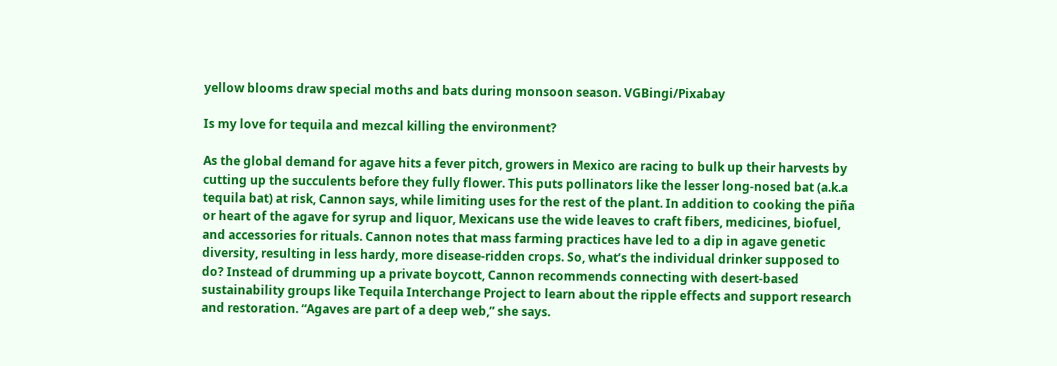yellow blooms draw special moths and bats during monsoon season. VGBingi/Pixabay

Is my love for tequila and mezcal killing the environment?

As the global demand for agave hits a fever pitch, growers in Mexico are racing to bulk up their harvests by cutting up the succulents before they fully flower. This puts pollinators like the lesser long-nosed bat (a.k.a tequila bat) at risk, Cannon says, while limiting uses for the rest of the plant. In addition to cooking the piña or heart of the agave for syrup and liquor, Mexicans use the wide leaves to craft fibers, medicines, biofuel, and accessories for rituals. Cannon notes that mass farming practices have led to a dip in agave genetic diversity, resulting in less hardy, more disease-ridden crops. So, what’s the individual drinker supposed to do? Instead of drumming up a private boycott, Cannon recommends connecting with desert-based sustainability groups like Tequila Interchange Project to learn about the ripple effects and support research and restoration. “Agaves are part of a deep web,” she says.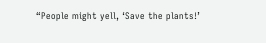“People might yell, ‘Save the plants!’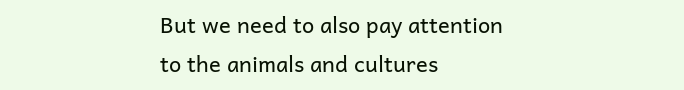But we need to also pay attention to the animals and cultures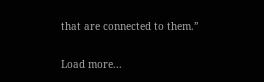that are connected to them.”

Load more...